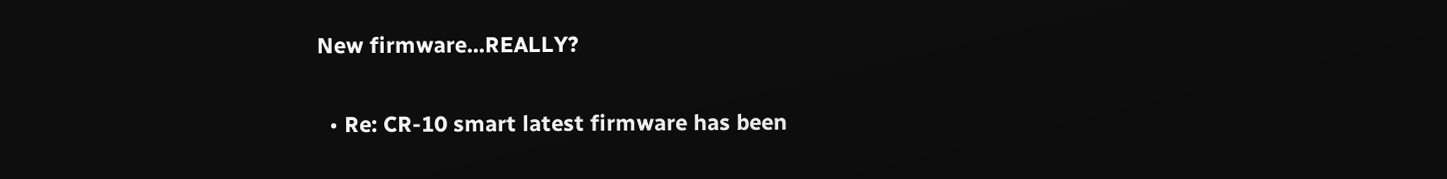New firmware...REALLY?

  • Re: CR-10 smart latest firmware has been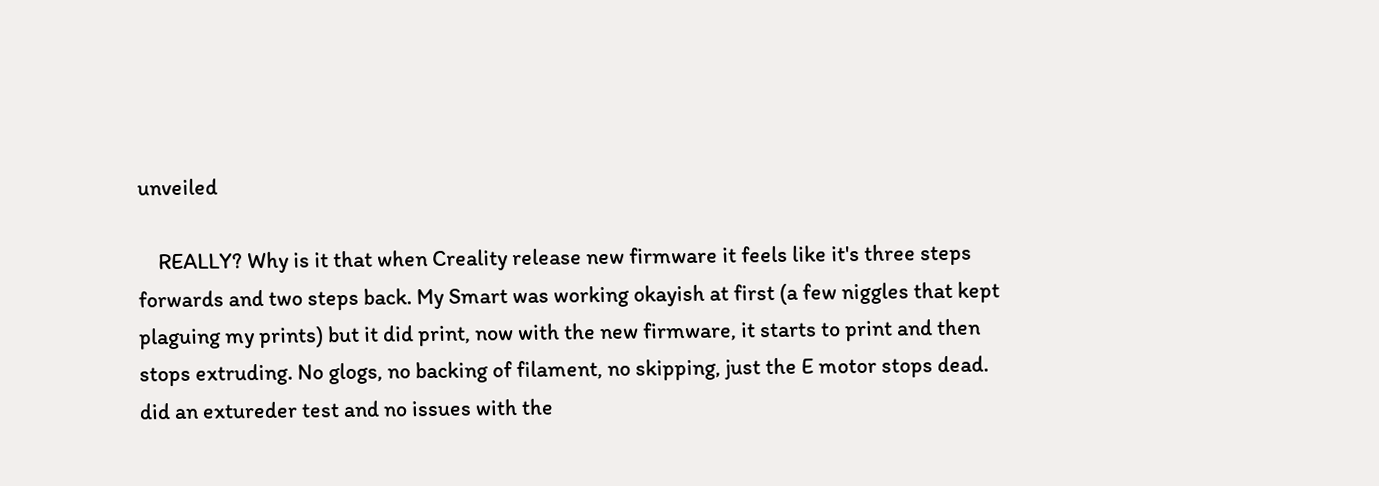unveiled

    REALLY? Why is it that when Creality release new firmware it feels like it's three steps forwards and two steps back. My Smart was working okayish at first (a few niggles that kept plaguing my prints) but it did print, now with the new firmware, it starts to print and then stops extruding. No glogs, no backing of filament, no skipping, just the E motor stops dead. did an extureder test and no issues with the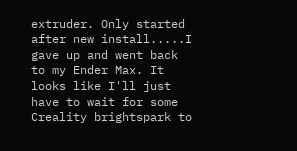extruder. Only started after new install.....I gave up and went back to my Ender Max. It looks like I'll just have to wait for some Creality brightspark to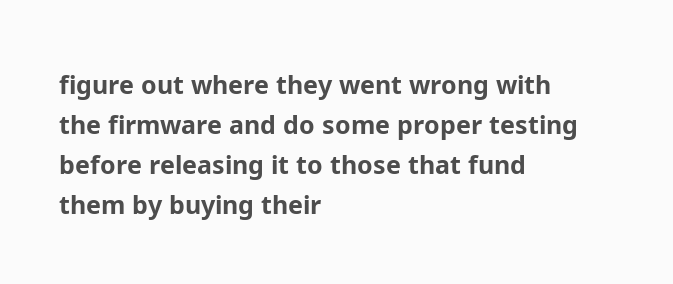figure out where they went wrong with the firmware and do some proper testing before releasing it to those that fund them by buying their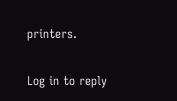printers.

Log in to reply